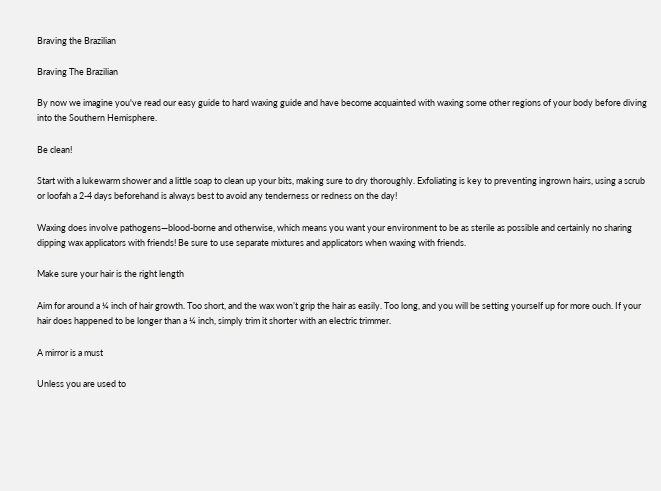Braving the Brazilian

Braving The Brazilian

By now we imagine you've read our easy guide to hard waxing guide and have become acquainted with waxing some other regions of your body before diving into the Southern Hemisphere.

Be clean!

Start with a lukewarm shower and a little soap to clean up your bits, making sure to dry thoroughly. Exfoliating is key to preventing ingrown hairs, using a scrub or loofah a 2-4 days beforehand is always best to avoid any tenderness or redness on the day!

Waxing does involve pathogens—blood-borne and otherwise, which means you want your environment to be as sterile as possible and certainly no sharing dipping wax applicators with friends! Be sure to use separate mixtures and applicators when waxing with friends.

Make sure your hair is the right length

Aim for around a ¼ inch of hair growth. Too short, and the wax won’t grip the hair as easily. Too long, and you will be setting yourself up for more ouch. If your hair does happened to be longer than a ¼ inch, simply trim it shorter with an electric trimmer.

A mirror is a must

Unless you are used to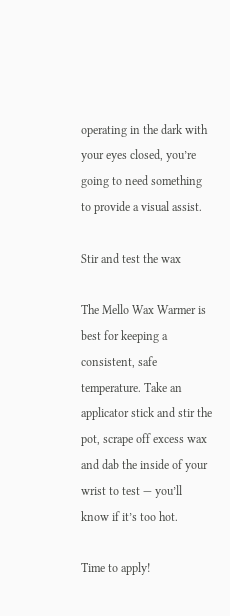operating in the dark with your eyes closed, you’re going to need something to provide a visual assist.

Stir and test the wax

The Mello Wax Warmer is best for keeping a consistent, safe temperature. Take an applicator stick and stir the pot, scrape off excess wax and dab the inside of your wrist to test — you’ll know if it’s too hot.

Time to apply!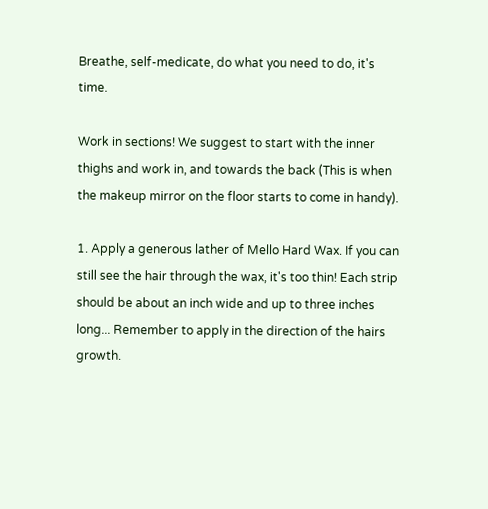Breathe, self-medicate, do what you need to do, it's time.

Work in sections! We suggest to start with the inner thighs and work in, and towards the back (This is when the makeup mirror on the floor starts to come in handy).

1. Apply a generous lather of Mello Hard Wax. If you can still see the hair through the wax, it's too thin! Each strip should be about an inch wide and up to three inches long... Remember to apply in the direction of the hairs growth.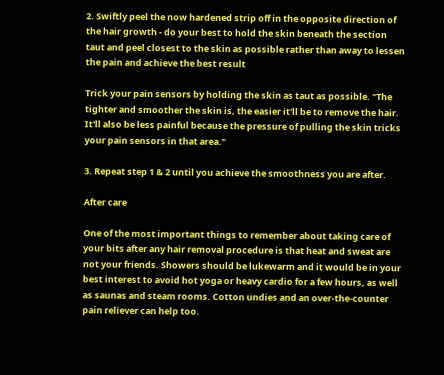2. Swiftly peel the now hardened strip off in the opposite direction of the hair growth - do your best to hold the skin beneath the section taut and peel closest to the skin as possible rather than away to lessen the pain and achieve the best result

Trick your pain sensors by holding the skin as taut as possible. "The tighter and smoother the skin is, the easier it'll be to remove the hair. It'll also be less painful because the pressure of pulling the skin tricks your pain sensors in that area."

3. Repeat step 1 & 2 until you achieve the smoothness you are after.

After care

One of the most important things to remember about taking care of your bits after any hair removal procedure is that heat and sweat are not your friends. Showers should be lukewarm and it would be in your best interest to avoid hot yoga or heavy cardio for a few hours, as well as saunas and steam rooms. Cotton undies and an over-the-counter pain reliever can help too.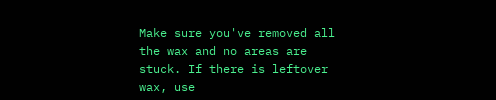Make sure you've removed all the wax and no areas are stuck. If there is leftover wax, use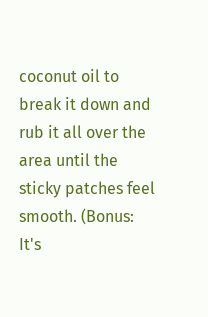coconut oil to break it down and rub it all over the area until the sticky patches feel smooth. (Bonus: It's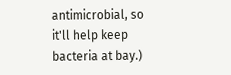antimicrobial, so it'll help keep bacteria at bay.)